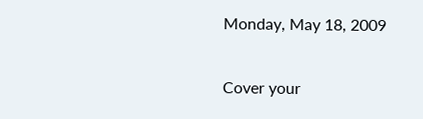Monday, May 18, 2009

Cover your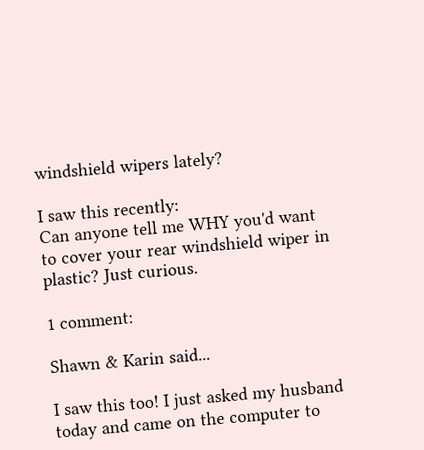windshield wipers lately?

I saw this recently:
Can anyone tell me WHY you'd want to cover your rear windshield wiper in plastic? Just curious.

1 comment:

Shawn & Karin said...

I saw this too! I just asked my husband today and came on the computer to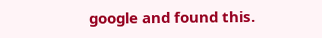google and found this.